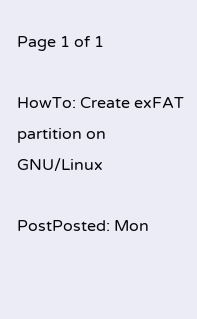Page 1 of 1

HowTo: Create exFAT partition on GNU/Linux

PostPosted: Mon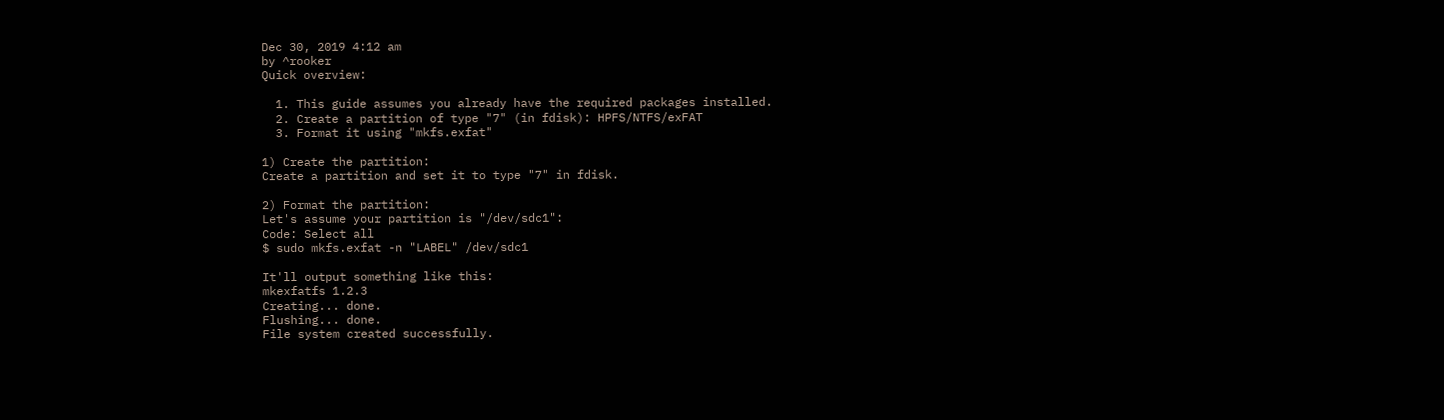Dec 30, 2019 4:12 am
by ^rooker
Quick overview:

  1. This guide assumes you already have the required packages installed.
  2. Create a partition of type "7" (in fdisk): HPFS/NTFS/exFAT
  3. Format it using "mkfs.exfat"

1) Create the partition:
Create a partition and set it to type "7" in fdisk.

2) Format the partition:
Let's assume your partition is "/dev/sdc1":
Code: Select all
$ sudo mkfs.exfat -n "LABEL" /dev/sdc1

It'll output something like this:
mkexfatfs 1.2.3
Creating... done.
Flushing... done.
File system created successfully.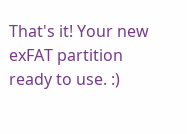That's it! Your new exFAT partition ready to use. :)